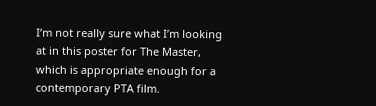I’m not really sure what I’m looking at in this poster for The Master, which is appropriate enough for a contemporary PTA film.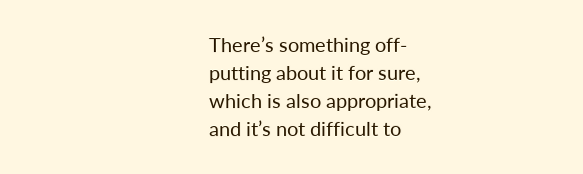There’s something off-putting about it for sure, which is also appropriate, and it’s not difficult to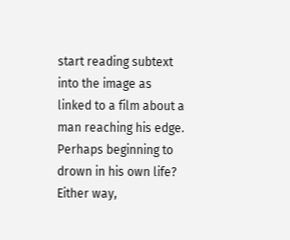start reading subtext into the image as linked to a film about a man reaching his edge. Perhaps beginning to drown in his own life? Either way,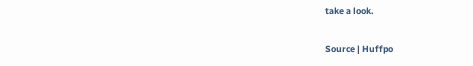take a look.

Source | Huffpo